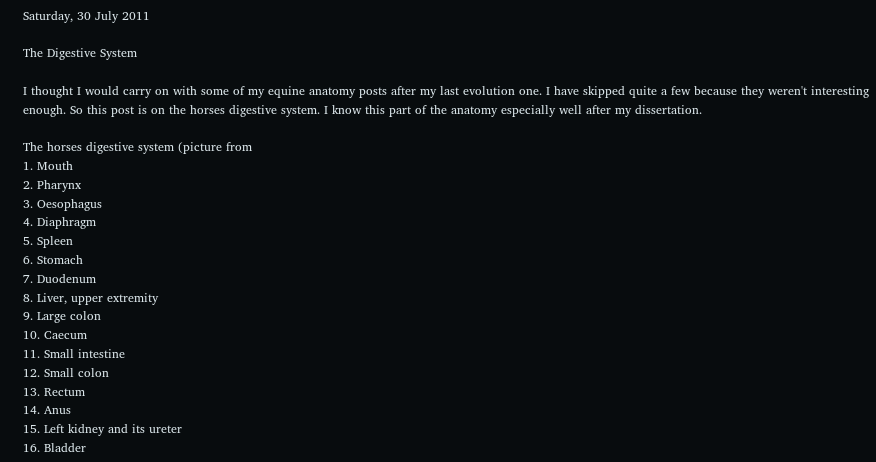Saturday, 30 July 2011

The Digestive System

I thought I would carry on with some of my equine anatomy posts after my last evolution one. I have skipped quite a few because they weren't interesting enough. So this post is on the horses digestive system. I know this part of the anatomy especially well after my dissertation.

The horses digestive system (picture from
1. Mouth
2. Pharynx
3. Oesophagus
4. Diaphragm
5. Spleen
6. Stomach
7. Duodenum
8. Liver, upper extremity
9. Large colon
10. Caecum
11. Small intestine
12. Small colon
13. Rectum
14. Anus
15. Left kidney and its ureter
16. Bladder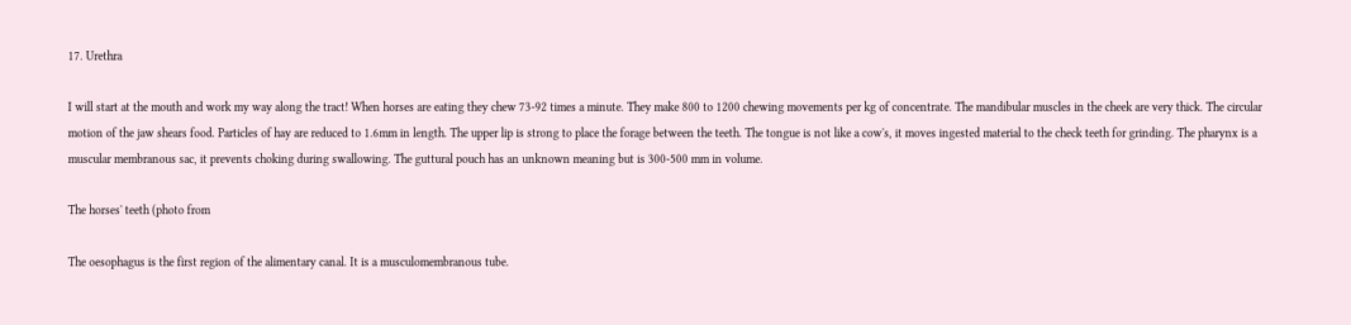17. Urethra

I will start at the mouth and work my way along the tract! When horses are eating they chew 73-92 times a minute. They make 800 to 1200 chewing movements per kg of concentrate. The mandibular muscles in the cheek are very thick. The circular motion of the jaw shears food. Particles of hay are reduced to 1.6mm in length. The upper lip is strong to place the forage between the teeth. The tongue is not like a cow's, it moves ingested material to the check teeth for grinding. The pharynx is a muscular membranous sac, it prevents choking during swallowing. The guttural pouch has an unknown meaning but is 300-500 mm in volume.

The horses' teeth (photo from

The oesophagus is the first region of the alimentary canal. It is a musculomembranous tube.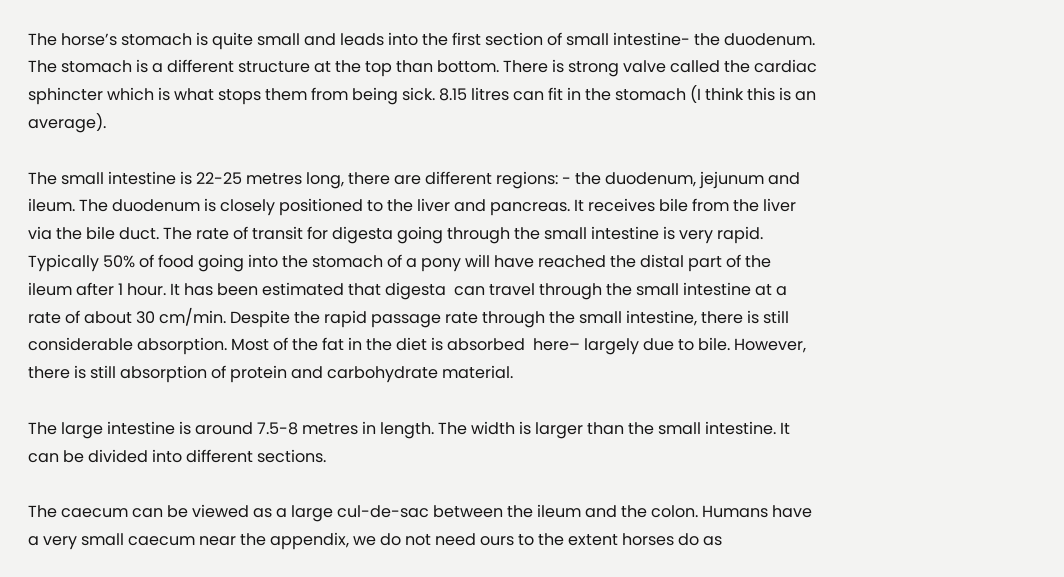The horse’s stomach is quite small and leads into the first section of small intestine- the duodenum. The stomach is a different structure at the top than bottom. There is strong valve called the cardiac sphincter which is what stops them from being sick. 8.15 litres can fit in the stomach (I think this is an average).

The small intestine is 22-25 metres long, there are different regions: - the duodenum, jejunum and ileum. The duodenum is closely positioned to the liver and pancreas. It receives bile from the liver via the bile duct. The rate of transit for digesta going through the small intestine is very rapid. Typically 50% of food going into the stomach of a pony will have reached the distal part of the ileum after 1 hour. It has been estimated that digesta  can travel through the small intestine at a rate of about 30 cm/min. Despite the rapid passage rate through the small intestine, there is still considerable absorption. Most of the fat in the diet is absorbed  here– largely due to bile. However, there is still absorption of protein and carbohydrate material.

The large intestine is around 7.5-8 metres in length. The width is larger than the small intestine. It can be divided into different sections.

The caecum can be viewed as a large cul-de-sac between the ileum and the colon. Humans have a very small caecum near the appendix, we do not need ours to the extent horses do as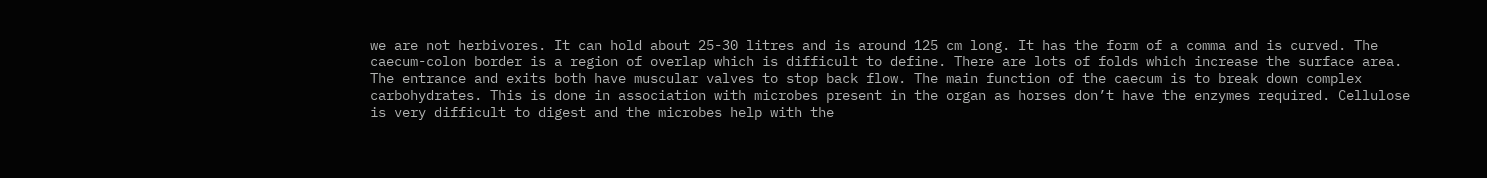we are not herbivores. It can hold about 25-30 litres and is around 125 cm long. It has the form of a comma and is curved. The caecum-colon border is a region of overlap which is difficult to define. There are lots of folds which increase the surface area. The entrance and exits both have muscular valves to stop back flow. The main function of the caecum is to break down complex carbohydrates. This is done in association with microbes present in the organ as horses don’t have the enzymes required. Cellulose is very difficult to digest and the microbes help with the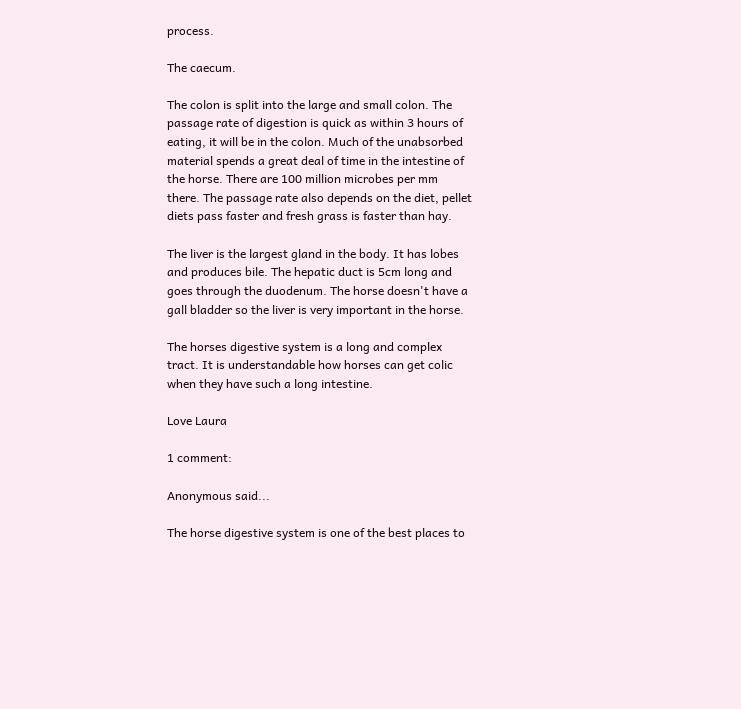process.

The caecum.

The colon is split into the large and small colon. The passage rate of digestion is quick as within 3 hours of eating, it will be in the colon. Much of the unabsorbed material spends a great deal of time in the intestine of the horse. There are 100 million microbes per mm there. The passage rate also depends on the diet, pellet diets pass faster and fresh grass is faster than hay.

The liver is the largest gland in the body. It has lobes and produces bile. The hepatic duct is 5cm long and goes through the duodenum. The horse doesn't have a gall bladder so the liver is very important in the horse.

The horses digestive system is a long and complex tract. It is understandable how horses can get colic when they have such a long intestine.

Love Laura

1 comment:

Anonymous said...

The horse digestive system is one of the best places to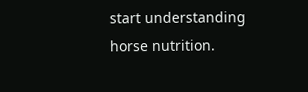start understanding horse nutrition.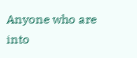Anyone who are into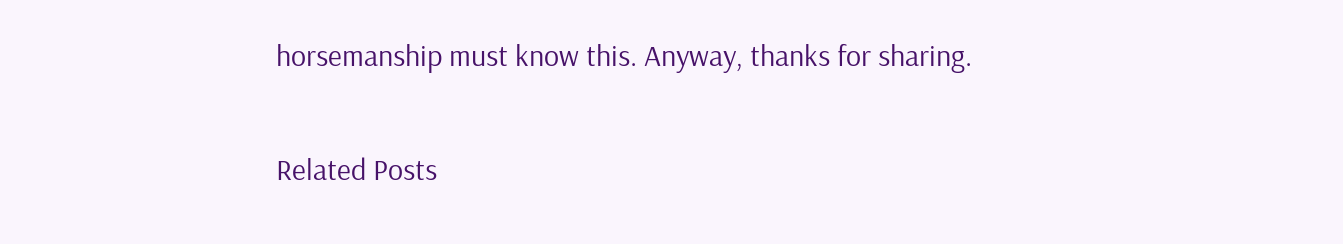horsemanship must know this. Anyway, thanks for sharing.

Related Posts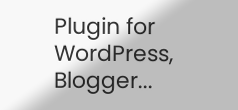Plugin for WordPress, Blogger...